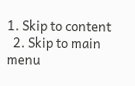1. Skip to content
  2. Skip to main menu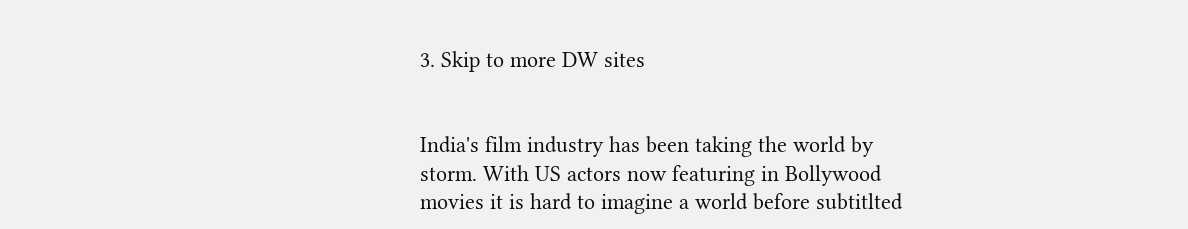3. Skip to more DW sites


India's film industry has been taking the world by storm. With US actors now featuring in Bollywood movies it is hard to imagine a world before subtitlted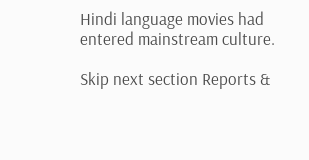Hindi language movies had entered mainstream culture.

Skip next section Reports &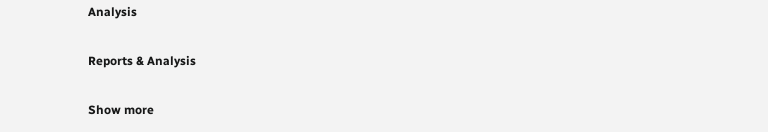Analysis

Reports & Analysis

Show more